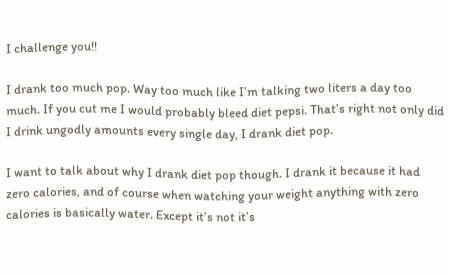I challenge you!!

I drank too much pop. Way too much like I’m talking two liters a day too much. If you cut me I would probably bleed diet pepsi. That’s right not only did I drink ungodly amounts every single day, I drank diet pop.

I want to talk about why I drank diet pop though. I drank it because it had zero calories, and of course when watching your weight anything with zero calories is basically water. Except it’s not it’s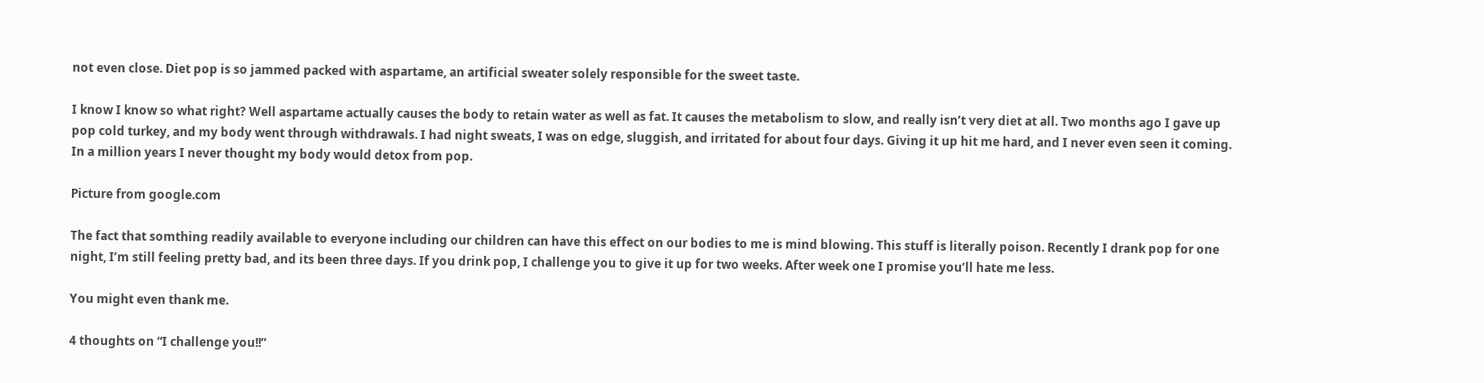not even close. Diet pop is so jammed packed with aspartame, an artificial sweater solely responsible for the sweet taste.

I know I know so what right? Well aspartame actually causes the body to retain water as well as fat. It causes the metabolism to slow, and really isn’t very diet at all. Two months ago I gave up pop cold turkey, and my body went through withdrawals. I had night sweats, I was on edge, sluggish, and irritated for about four days. Giving it up hit me hard, and I never even seen it coming. In a million years I never thought my body would detox from pop.

Picture from google.com

The fact that somthing readily available to everyone including our children can have this effect on our bodies to me is mind blowing. This stuff is literally poison. Recently I drank pop for one night, I’m still feeling pretty bad, and its been three days. If you drink pop, I challenge you to give it up for two weeks. After week one I promise you’ll hate me less.

You might even thank me.

4 thoughts on “I challenge you!!”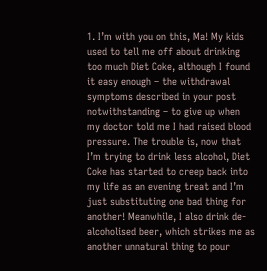1. I’m with you on this, Ma! My kids used to tell me off about drinking too much Diet Coke, although I found it easy enough – the withdrawal symptoms described in your post notwithstanding – to give up when my doctor told me I had raised blood pressure. The trouble is, now that I’m trying to drink less alcohol, Diet Coke has started to creep back into my life as an evening treat and I’m just substituting one bad thing for another! Meanwhile, I also drink de-alcoholised beer, which strikes me as another unnatural thing to pour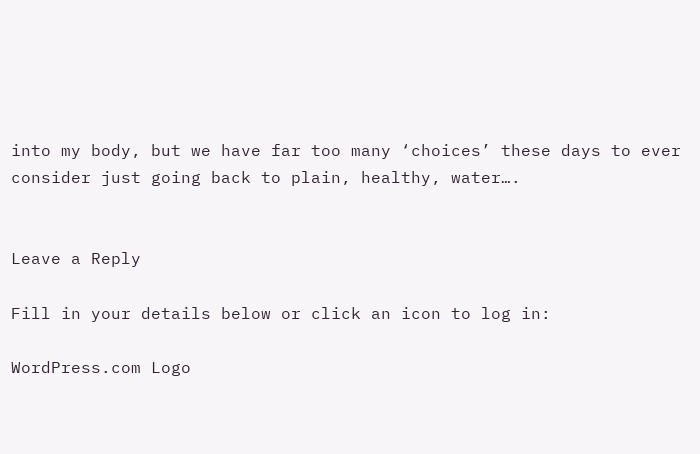into my body, but we have far too many ‘choices’ these days to ever consider just going back to plain, healthy, water….


Leave a Reply

Fill in your details below or click an icon to log in:

WordPress.com Logo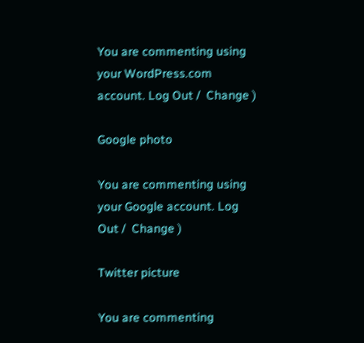You are commenting using your WordPress.com account. Log Out /  Change )

Google photo

You are commenting using your Google account. Log Out /  Change )

Twitter picture

You are commenting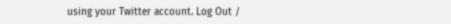using your Twitter account. Log Out /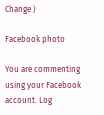Change )

Facebook photo

You are commenting using your Facebook account. Log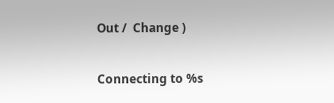Out /  Change )

Connecting to %s